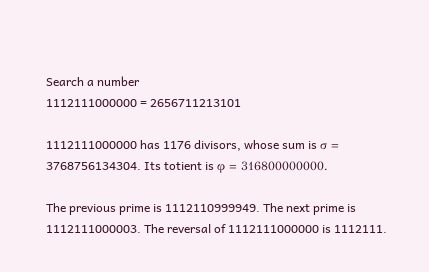Search a number
1112111000000 = 2656711213101

1112111000000 has 1176 divisors, whose sum is σ = 3768756134304. Its totient is φ = 316800000000.

The previous prime is 1112110999949. The next prime is 1112111000003. The reversal of 1112111000000 is 1112111.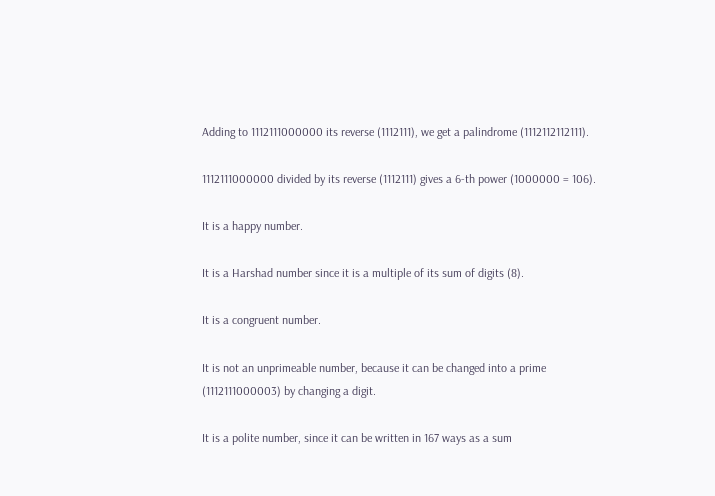Adding to 1112111000000 its reverse (1112111), we get a palindrome (1112112112111).

1112111000000 divided by its reverse (1112111) gives a 6-th power (1000000 = 106).

It is a happy number.

It is a Harshad number since it is a multiple of its sum of digits (8).

It is a congruent number.

It is not an unprimeable number, because it can be changed into a prime (1112111000003) by changing a digit.

It is a polite number, since it can be written in 167 ways as a sum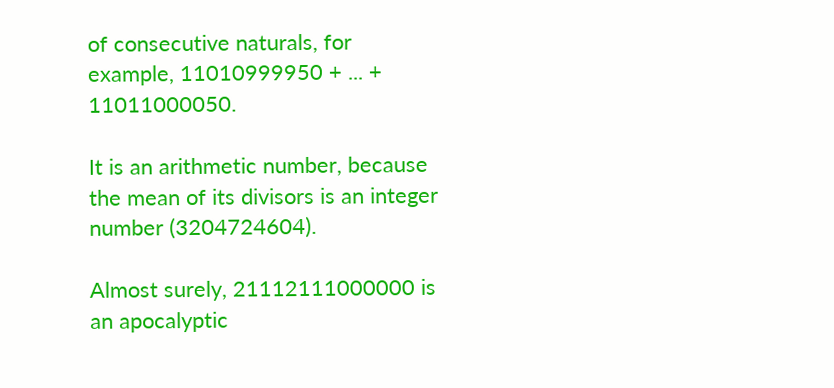of consecutive naturals, for example, 11010999950 + ... + 11011000050.

It is an arithmetic number, because the mean of its divisors is an integer number (3204724604).

Almost surely, 21112111000000 is an apocalyptic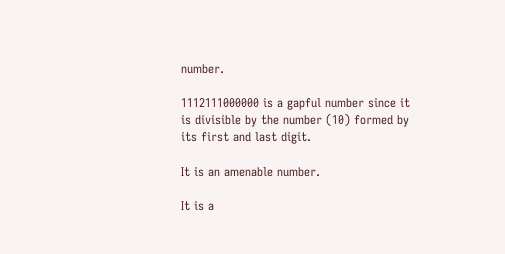number.

1112111000000 is a gapful number since it is divisible by the number (10) formed by its first and last digit.

It is an amenable number.

It is a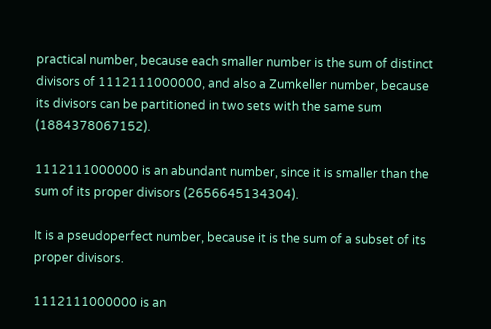practical number, because each smaller number is the sum of distinct divisors of 1112111000000, and also a Zumkeller number, because its divisors can be partitioned in two sets with the same sum (1884378067152).

1112111000000 is an abundant number, since it is smaller than the sum of its proper divisors (2656645134304).

It is a pseudoperfect number, because it is the sum of a subset of its proper divisors.

1112111000000 is an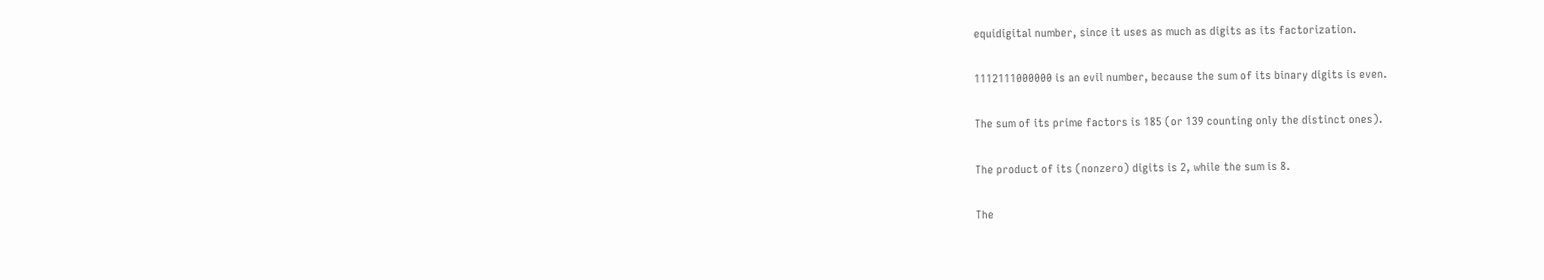equidigital number, since it uses as much as digits as its factorization.

1112111000000 is an evil number, because the sum of its binary digits is even.

The sum of its prime factors is 185 (or 139 counting only the distinct ones).

The product of its (nonzero) digits is 2, while the sum is 8.

The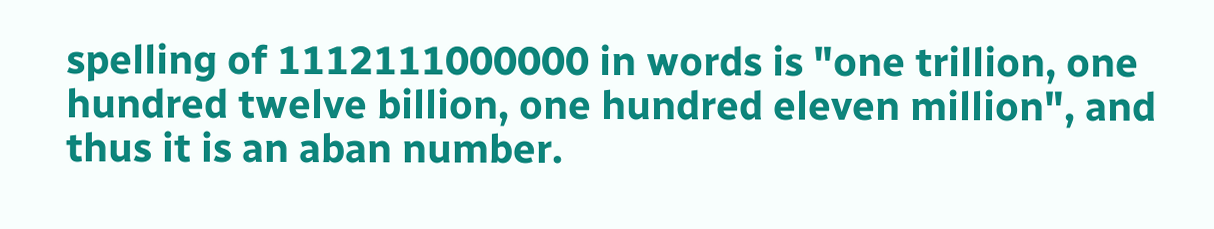spelling of 1112111000000 in words is "one trillion, one hundred twelve billion, one hundred eleven million", and thus it is an aban number.